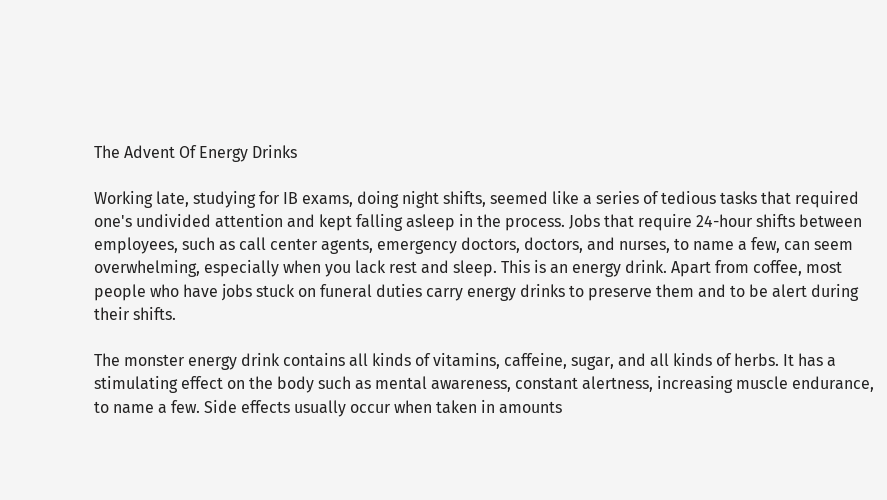The Advent Of Energy Drinks

Working late, studying for IB exams, doing night shifts, seemed like a series of tedious tasks that required one's undivided attention and kept falling asleep in the process. Jobs that require 24-hour shifts between employees, such as call center agents, emergency doctors, doctors, and nurses, to name a few, can seem overwhelming, especially when you lack rest and sleep. This is an energy drink. Apart from coffee, most people who have jobs stuck on funeral duties carry energy drinks to preserve them and to be alert during their shifts.

The monster energy drink contains all kinds of vitamins, caffeine, sugar, and all kinds of herbs. It has a stimulating effect on the body such as mental awareness, constant alertness, increasing muscle endurance, to name a few. Side effects usually occur when taken in amounts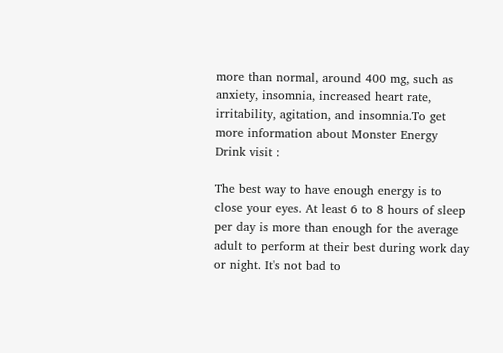more than normal, around 400 mg, such as anxiety, insomnia, increased heart rate, irritability, agitation, and insomnia.To get more information about Monster Energy Drink visit :

The best way to have enough energy is to close your eyes. At least 6 to 8 hours of sleep per day is more than enough for the average adult to perform at their best during work day or night. It's not bad to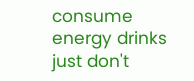consume energy drinks just don't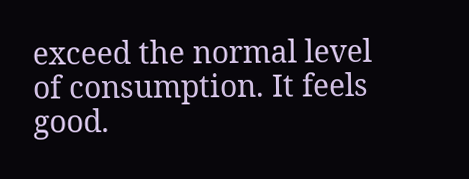exceed the normal level of consumption. It feels good.